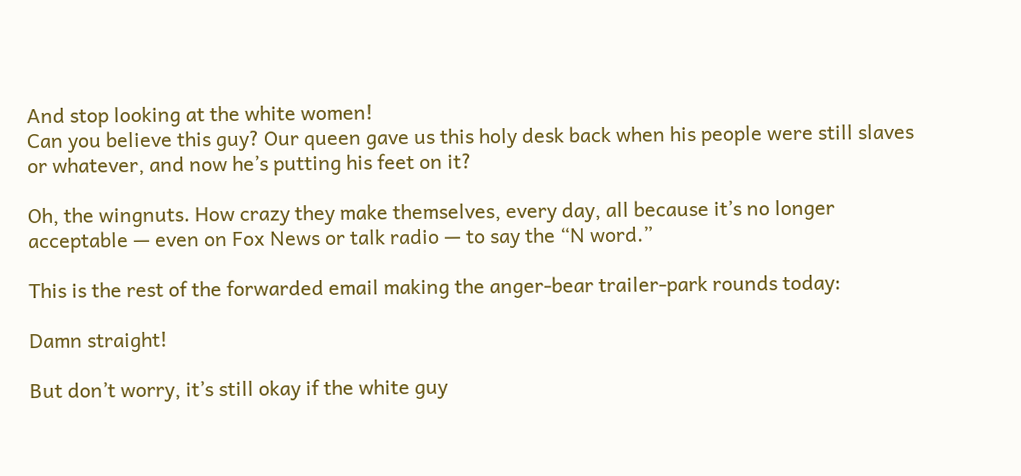And stop looking at the white women!
Can you believe this guy? Our queen gave us this holy desk back when his people were still slaves or whatever, and now he’s putting his feet on it?

Oh, the wingnuts. How crazy they make themselves, every day, all because it’s no longer acceptable — even on Fox News or talk radio — to say the “N word.”

This is the rest of the forwarded email making the anger-bear trailer-park rounds today:

Damn straight!

But don’t worry, it’s still okay if the white guy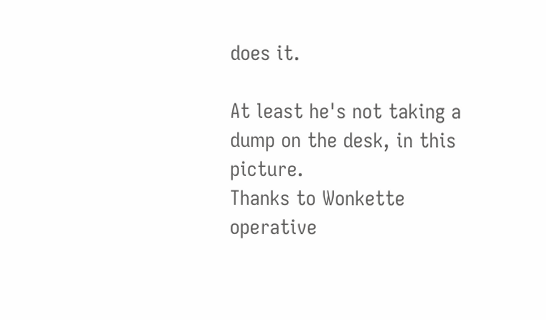does it.

At least he's not taking a dump on the desk, in this picture.
Thanks to Wonkette operative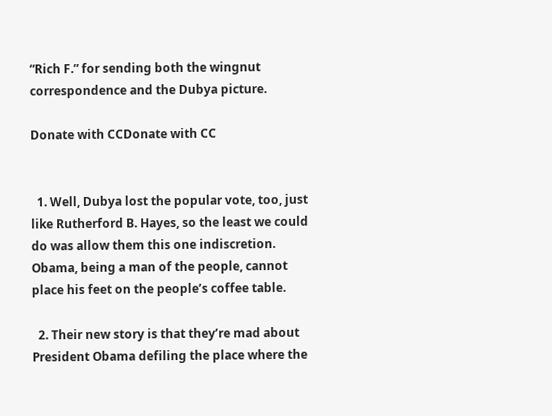“Rich F.” for sending both the wingnut correspondence and the Dubya picture.

Donate with CCDonate with CC


  1. Well, Dubya lost the popular vote, too, just like Rutherford B. Hayes, so the least we could do was allow them this one indiscretion. Obama, being a man of the people, cannot place his feet on the people’s coffee table.

  2. Their new story is that they’re mad about President Obama defiling the place where the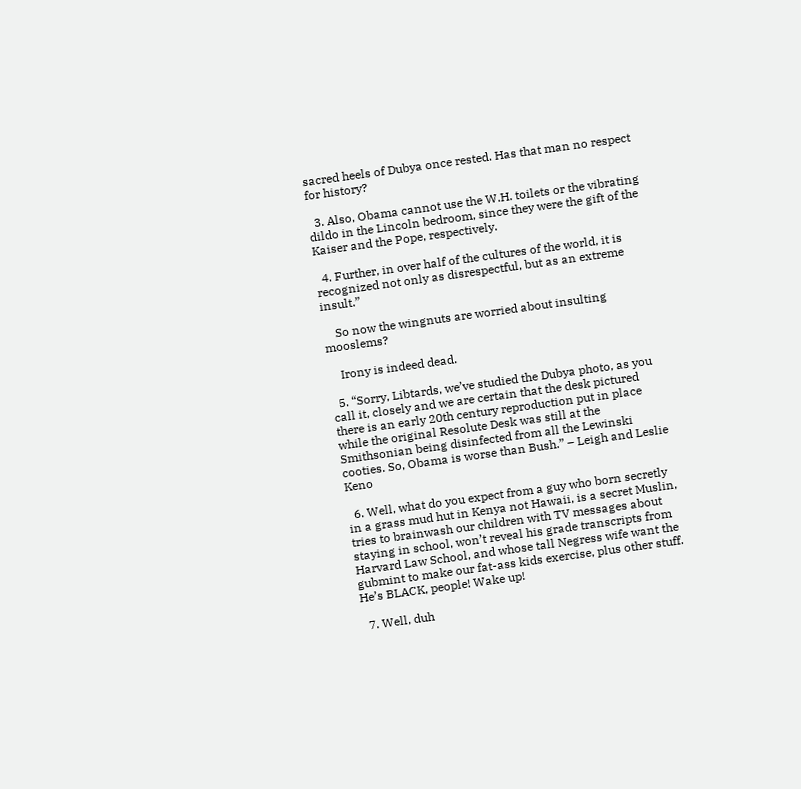sacred heels of Dubya once rested. Has that man no respect for history?

  3. Also, Obama cannot use the W.H. toilets or the vibrating dildo in the Lincoln bedroom, since they were the gift of the Kaiser and the Pope, respectively.

  4. Further, in over half of the cultures of the world, it is recognized not only as disrespectful, but as an extreme insult.”

    So now the wingnuts are worried about insulting mooslems?

    Irony is indeed dead.

  5. “Sorry, Libtards, we’ve studied the Dubya photo, as you call it, closely and we are certain that the desk pictured there is an early 20th century reproduction put in place while the original Resolute Desk was still at the Smithsonian being disinfected from all the Lewinski cooties. So, Obama is worse than Bush.” – Leigh and Leslie Keno

  6. Well, what do you expect from a guy who born secretly in a grass mud hut in Kenya not Hawaii, is a secret Muslin, tries to brainwash our children with TV messages about staying in school, won’t reveal his grade transcripts from Harvard Law School, and whose tall Negress wife want the gubmint to make our fat-ass kids exercise, plus other stuff. He’s BLACK, people! Wake up!

  7. Well, duh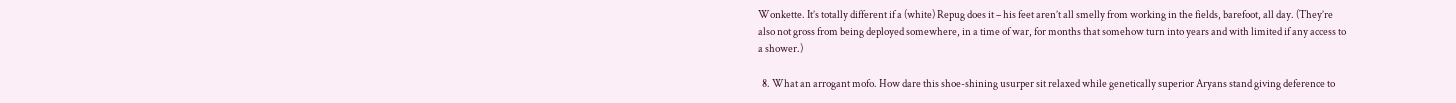Wonkette. It’s totally different if a (white) Repug does it – his feet aren’t all smelly from working in the fields, barefoot, all day. (They’re also not gross from being deployed somewhere, in a time of war, for months that somehow turn into years and with limited if any access to a shower.)

  8. What an arrogant mofo. How dare this shoe-shining usurper sit relaxed while genetically superior Aryans stand giving deference to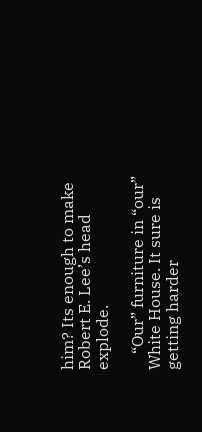him? Its enough to make Robert E. Lee’s head explode.

    “Our” furniture in “our” White House. It sure is getting harder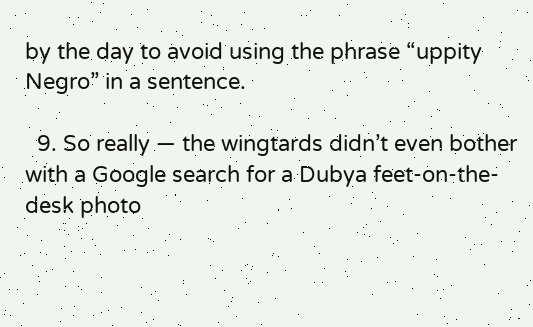by the day to avoid using the phrase “uppity Negro” in a sentence.

  9. So really — the wingtards didn’t even bother with a Google search for a Dubya feet-on-the-desk photo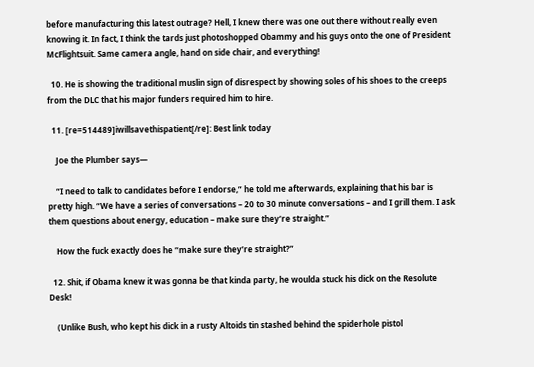before manufacturing this latest outrage? Hell, I knew there was one out there without really even knowing it. In fact, I think the tards just photoshopped Obammy and his guys onto the one of President McFlightsuit. Same camera angle, hand on side chair, and everything!

  10. He is showing the traditional muslin sign of disrespect by showing soles of his shoes to the creeps from the DLC that his major funders required him to hire.

  11. [re=514489]iwillsavethispatient[/re]: Best link today

    Joe the Plumber says—

    “I need to talk to candidates before I endorse,” he told me afterwards, explaining that his bar is pretty high. “We have a series of conversations – 20 to 30 minute conversations – and I grill them. I ask them questions about energy, education – make sure they’re straight.”

    How the fuck exactly does he “make sure they’re straight?”

  12. Shit, if Obama knew it was gonna be that kinda party, he woulda stuck his dick on the Resolute Desk!

    (Unlike Bush, who kept his dick in a rusty Altoids tin stashed behind the spiderhole pistol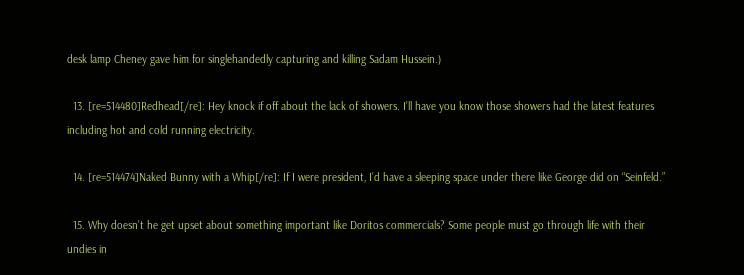desk lamp Cheney gave him for singlehandedly capturing and killing Sadam Hussein.)

  13. [re=514480]Redhead[/re]: Hey knock if off about the lack of showers. I’ll have you know those showers had the latest features including hot and cold running electricity.

  14. [re=514474]Naked Bunny with a Whip[/re]: If I were president, I’d have a sleeping space under there like George did on “Seinfeld.”

  15. Why doesn’t he get upset about something important like Doritos commercials? Some people must go through life with their undies in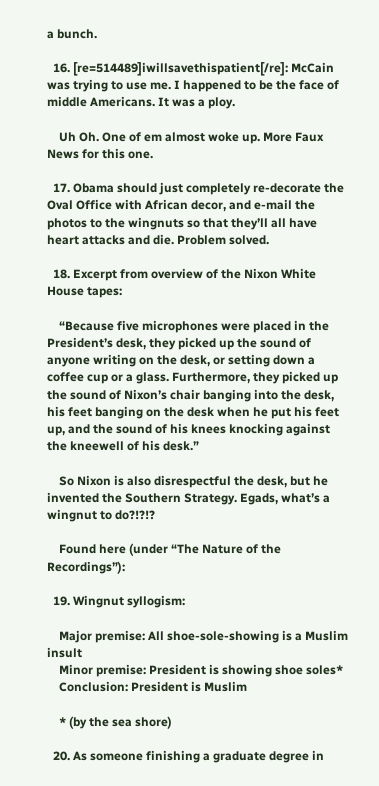a bunch.

  16. [re=514489]iwillsavethispatient[/re]: McCain was trying to use me. I happened to be the face of middle Americans. It was a ploy.

    Uh Oh. One of em almost woke up. More Faux News for this one.

  17. Obama should just completely re-decorate the Oval Office with African decor, and e-mail the photos to the wingnuts so that they’ll all have heart attacks and die. Problem solved.

  18. Excerpt from overview of the Nixon White House tapes:

    “Because five microphones were placed in the President’s desk, they picked up the sound of anyone writing on the desk, or setting down a coffee cup or a glass. Furthermore, they picked up the sound of Nixon’s chair banging into the desk, his feet banging on the desk when he put his feet up, and the sound of his knees knocking against the kneewell of his desk.”

    So Nixon is also disrespectful the desk, but he invented the Southern Strategy. Egads, what’s a wingnut to do?!?!?

    Found here (under “The Nature of the Recordings”):

  19. Wingnut syllogism:

    Major premise: All shoe-sole-showing is a Muslim insult
    Minor premise: President is showing shoe soles*
    Conclusion: President is Muslim

    * (by the sea shore)

  20. As someone finishing a graduate degree in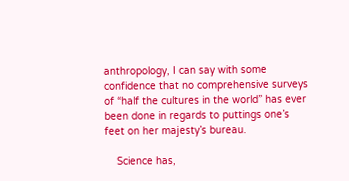anthropology, I can say with some confidence that no comprehensive surveys of “half the cultures in the world” has ever been done in regards to puttings one’s feet on her majesty’s bureau.

    Science has,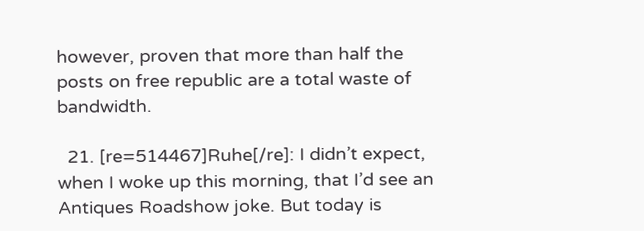however, proven that more than half the posts on free republic are a total waste of bandwidth.

  21. [re=514467]Ruhe[/re]: I didn’t expect, when I woke up this morning, that I’d see an Antiques Roadshow joke. But today is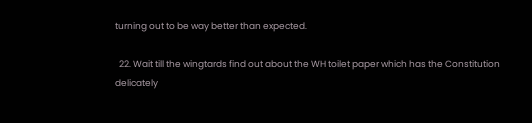turning out to be way better than expected.

  22. Wait till the wingtards find out about the WH toilet paper which has the Constitution delicately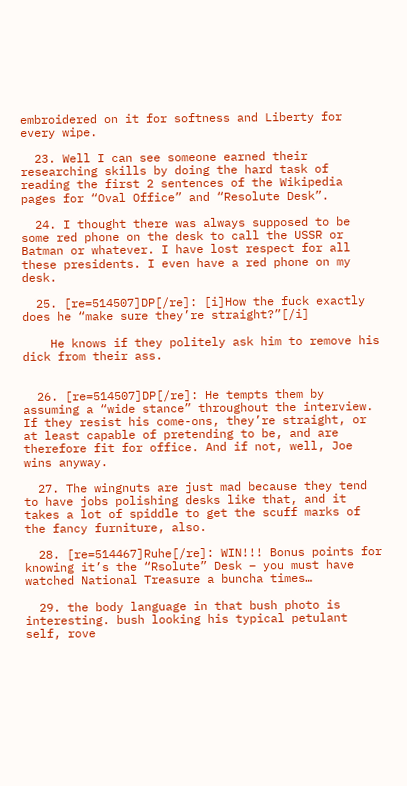embroidered on it for softness and Liberty for every wipe.

  23. Well I can see someone earned their researching skills by doing the hard task of reading the first 2 sentences of the Wikipedia pages for “Oval Office” and “Resolute Desk”.

  24. I thought there was always supposed to be some red phone on the desk to call the USSR or Batman or whatever. I have lost respect for all these presidents. I even have a red phone on my desk.

  25. [re=514507]DP[/re]: [i]How the fuck exactly does he “make sure they’re straight?”[/i]

    He knows if they politely ask him to remove his dick from their ass.


  26. [re=514507]DP[/re]: He tempts them by assuming a “wide stance” throughout the interview. If they resist his come-ons, they’re straight, or at least capable of pretending to be, and are therefore fit for office. And if not, well, Joe wins anyway.

  27. The wingnuts are just mad because they tend to have jobs polishing desks like that, and it takes a lot of spiddle to get the scuff marks of the fancy furniture, also.

  28. [re=514467]Ruhe[/re]: WIN!!! Bonus points for knowing it’s the “Rsolute” Desk – you must have watched National Treasure a buncha times…

  29. the body language in that bush photo is interesting. bush looking his typical petulant self, rove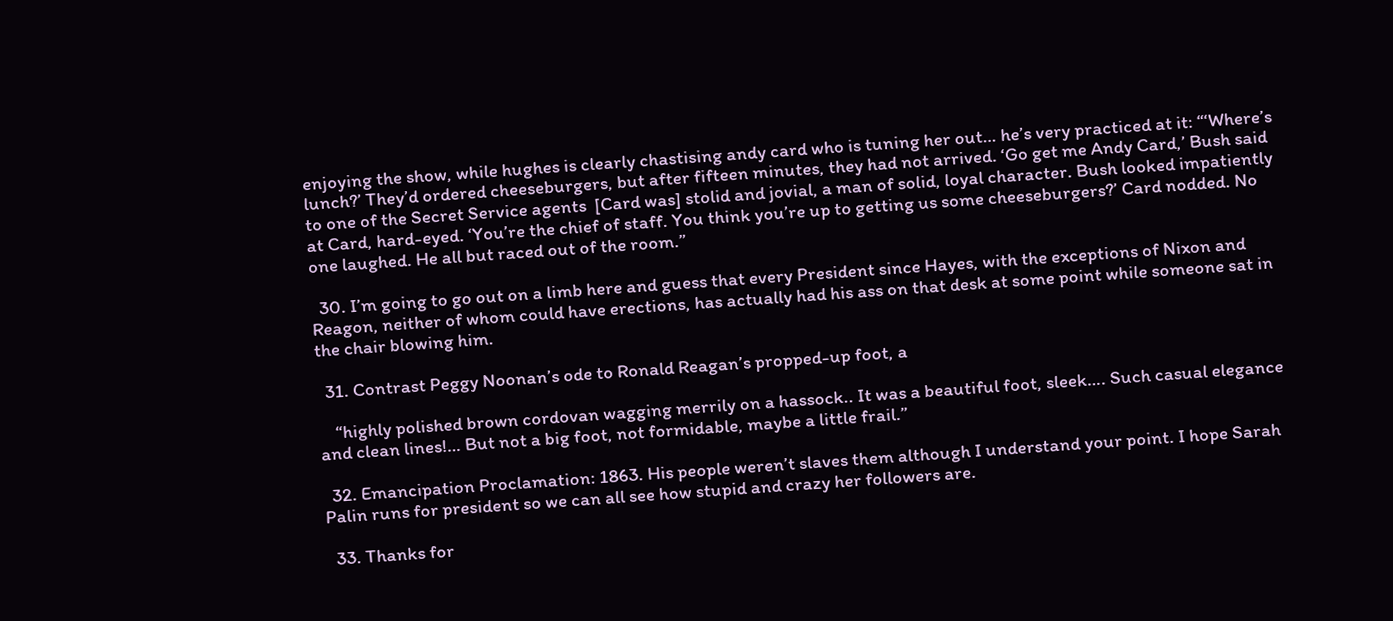enjoying the show, while hughes is clearly chastising andy card who is tuning her out… he’s very practiced at it: “‘Where’s lunch?’ They’d ordered cheeseburgers, but after fifteen minutes, they had not arrived. ‘Go get me Andy Card,’ Bush said to one of the Secret Service agents  [Card was] stolid and jovial, a man of solid, loyal character. Bush looked impatiently at Card, hard-eyed. ‘You’re the chief of staff. You think you’re up to getting us some cheeseburgers?’ Card nodded. No one laughed. He all but raced out of the room.”

  30. I’m going to go out on a limb here and guess that every President since Hayes, with the exceptions of Nixon and Reagon, neither of whom could have erections, has actually had his ass on that desk at some point while someone sat in the chair blowing him.

  31. Contrast Peggy Noonan’s ode to Ronald Reagan’s propped-up foot, a

    “highly polished brown cordovan wagging merrily on a hassock.. It was a beautiful foot, sleek…. Such casual elegance and clean lines!… But not a big foot, not formidable, maybe a little frail.”

  32. Emancipation Proclamation: 1863. His people weren’t slaves them although I understand your point. I hope Sarah Palin runs for president so we can all see how stupid and crazy her followers are.

  33. Thanks for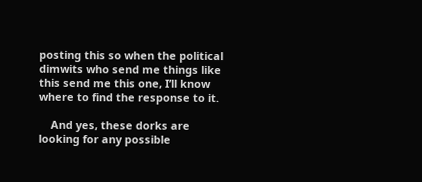posting this so when the political dimwits who send me things like this send me this one, I’ll know where to find the response to it.

    And yes, these dorks are looking for any possible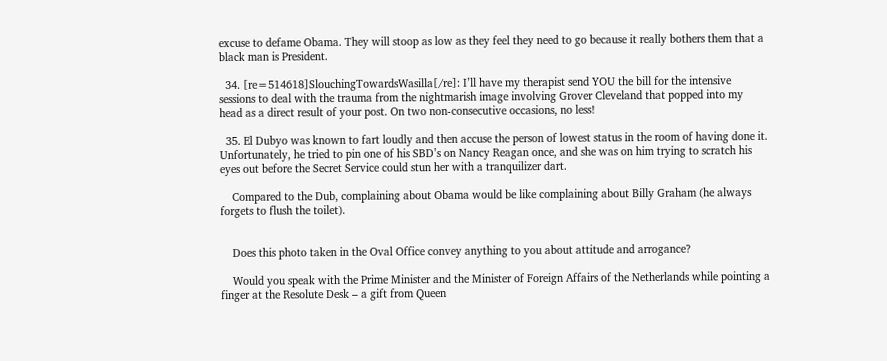excuse to defame Obama. They will stoop as low as they feel they need to go because it really bothers them that a black man is President.

  34. [re=514618]SlouchingTowardsWasilla[/re]: I’ll have my therapist send YOU the bill for the intensive sessions to deal with the trauma from the nightmarish image involving Grover Cleveland that popped into my head as a direct result of your post. On two non-consecutive occasions, no less!

  35. El Dubyo was known to fart loudly and then accuse the person of lowest status in the room of having done it. Unfortunately, he tried to pin one of his SBD’s on Nancy Reagan once, and she was on him trying to scratch his eyes out before the Secret Service could stun her with a tranquilizer dart.

    Compared to the Dub, complaining about Obama would be like complaining about Billy Graham (he always forgets to flush the toilet).


    Does this photo taken in the Oval Office convey anything to you about attitude and arrogance?

    Would you speak with the Prime Minister and the Minister of Foreign Affairs of the Netherlands while pointing a finger at the Resolute Desk – a gift from Queen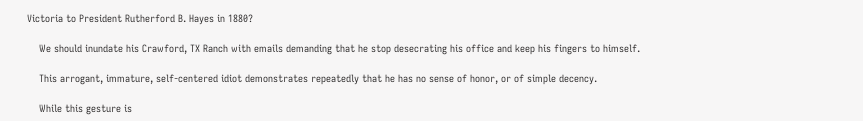Victoria to President Rutherford B. Hayes in 1880?

    We should inundate his Crawford, TX Ranch with emails demanding that he stop desecrating his office and keep his fingers to himself.

    This arrogant, immature, self-centered idiot demonstrates repeatedly that he has no sense of honor, or of simple decency.

    While this gesture is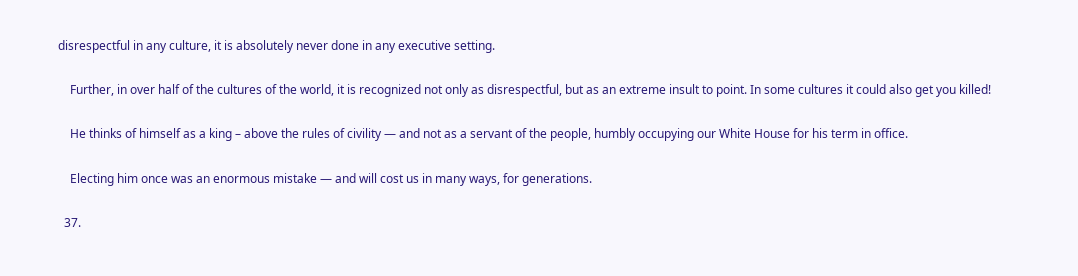disrespectful in any culture, it is absolutely never done in any executive setting.

    Further, in over half of the cultures of the world, it is recognized not only as disrespectful, but as an extreme insult to point. In some cultures it could also get you killed!

    He thinks of himself as a king – above the rules of civility — and not as a servant of the people, humbly occupying our White House for his term in office.

    Electing him once was an enormous mistake — and will cost us in many ways, for generations.

  37.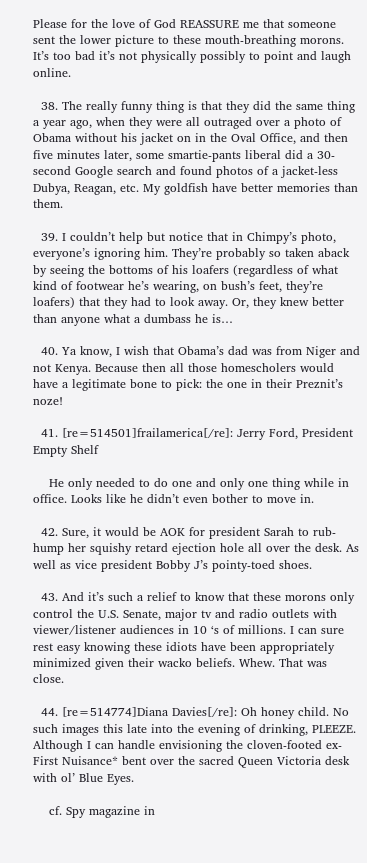Please for the love of God REASSURE me that someone sent the lower picture to these mouth-breathing morons. It’s too bad it’s not physically possibly to point and laugh online.

  38. The really funny thing is that they did the same thing a year ago, when they were all outraged over a photo of Obama without his jacket on in the Oval Office, and then five minutes later, some smartie-pants liberal did a 30-second Google search and found photos of a jacket-less Dubya, Reagan, etc. My goldfish have better memories than them.

  39. I couldn’t help but notice that in Chimpy’s photo, everyone’s ignoring him. They’re probably so taken aback by seeing the bottoms of his loafers (regardless of what kind of footwear he’s wearing, on bush’s feet, they’re loafers) that they had to look away. Or, they knew better than anyone what a dumbass he is…

  40. Ya know, I wish that Obama’s dad was from Niger and not Kenya. Because then all those homescholers would have a legitimate bone to pick: the one in their Preznit’s noze!

  41. [re=514501]frailamerica[/re]: Jerry Ford, President Empty Shelf

    He only needed to do one and only one thing while in office. Looks like he didn’t even bother to move in.

  42. Sure, it would be AOK for president Sarah to rub-hump her squishy retard ejection hole all over the desk. As well as vice president Bobby J’s pointy-toed shoes.

  43. And it’s such a relief to know that these morons only control the U.S. Senate, major tv and radio outlets with viewer/listener audiences in 10 ‘s of millions. I can sure rest easy knowing these idiots have been appropriately minimized given their wacko beliefs. Whew. That was close.

  44. [re=514774]Diana Davies[/re]: Oh honey child. No such images this late into the evening of drinking, PLEEZE. Although I can handle envisioning the cloven-footed ex-First Nuisance* bent over the sacred Queen Victoria desk with ol’ Blue Eyes.

    cf. Spy magazine in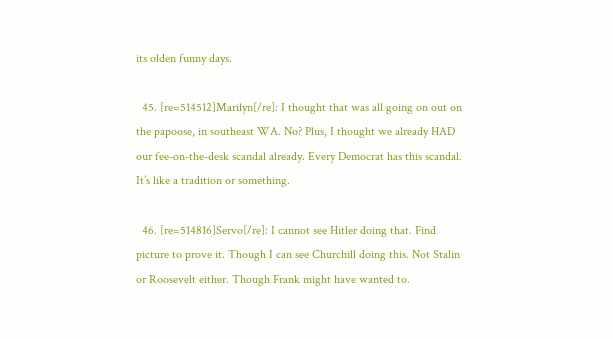its olden funny days.

  45. [re=514512]Marilyn[/re]: I thought that was all going on out on the papoose, in southeast WA. No? Plus, I thought we already HAD our fee-on-the-desk scandal already. Every Democrat has this scandal. It’s like a tradition or something.

  46. [re=514816]Servo[/re]: I cannot see Hitler doing that. Find picture to prove it. Though I can see Churchill doing this. Not Stalin or Roosevelt either. Though Frank might have wanted to.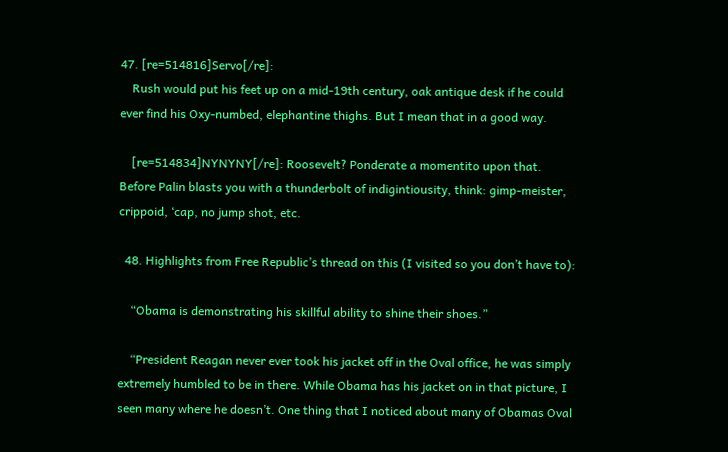47. [re=514816]Servo[/re]:
    Rush would put his feet up on a mid-19th century, oak antique desk if he could ever find his Oxy-numbed, elephantine thighs. But I mean that in a good way.

    [re=514834]NYNYNY[/re]: Roosevelt? Ponderate a momentito upon that. Before Palin blasts you with a thunderbolt of indigintiousity, think: gimp-meister, crippoid, ‘cap, no jump shot, etc.

  48. Highlights from Free Republic’s thread on this (I visited so you don’t have to):

    “Obama is demonstrating his skillful ability to shine their shoes.”

    “President Reagan never ever took his jacket off in the Oval office, he was simply extremely humbled to be in there. While Obama has his jacket on in that picture, I seen many where he doesn’t. One thing that I noticed about many of Obamas Oval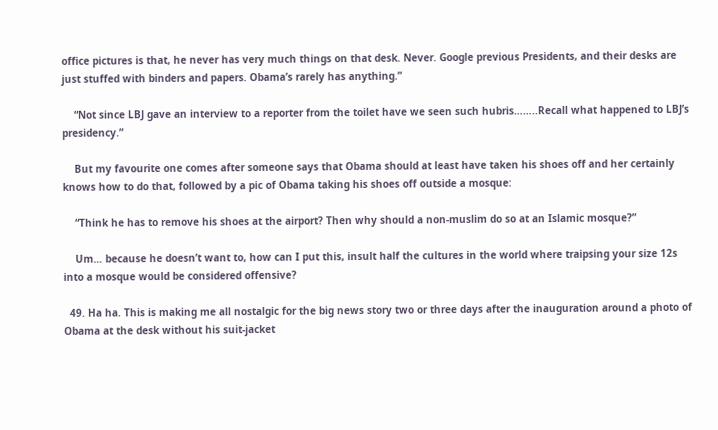office pictures is that, he never has very much things on that desk. Never. Google previous Presidents, and their desks are just stuffed with binders and papers. Obama’s rarely has anything.”

    “Not since LBJ gave an interview to a reporter from the toilet have we seen such hubris……..Recall what happened to LBJ’s presidency.”

    But my favourite one comes after someone says that Obama should at least have taken his shoes off and her certainly knows how to do that, followed by a pic of Obama taking his shoes off outside a mosque:

    “Think he has to remove his shoes at the airport? Then why should a non-muslim do so at an Islamic mosque?”

    Um… because he doesn’t want to, how can I put this, insult half the cultures in the world where traipsing your size 12s into a mosque would be considered offensive?

  49. Ha ha. This is making me all nostalgic for the big news story two or three days after the inauguration around a photo of Obama at the desk without his suit-jacket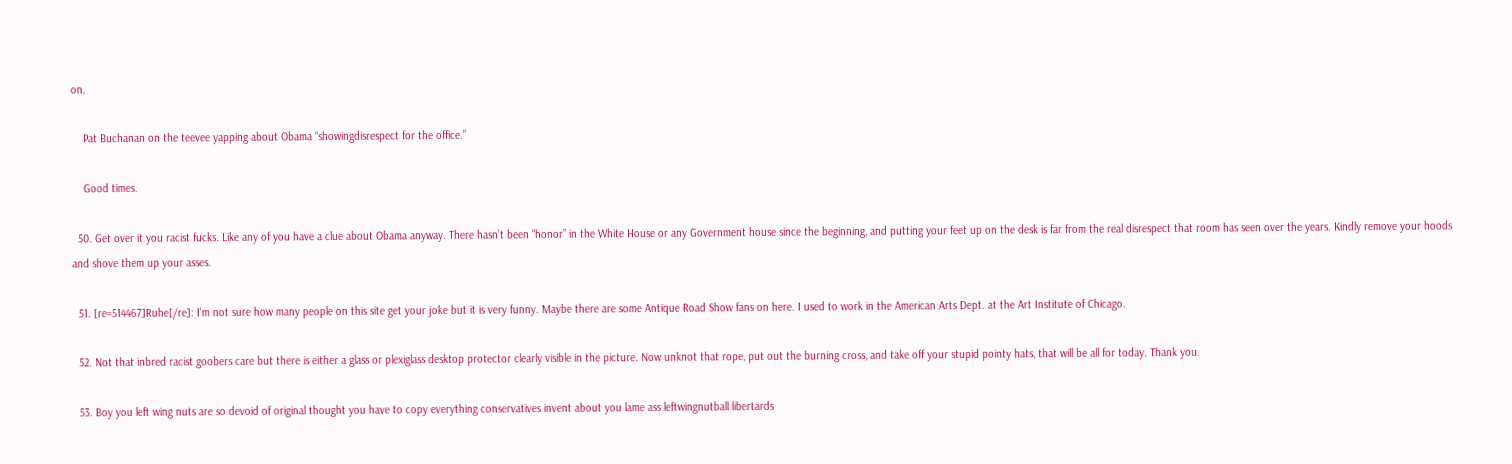on.

    Pat Buchanan on the teevee yapping about Obama “showingdisrespect for the office.”

    Good times.

  50. Get over it you racist fucks. Like any of you have a clue about Obama anyway. There hasn’t been “honor” in the White House or any Government house since the beginning, and putting your feet up on the desk is far from the real disrespect that room has seen over the years. Kindly remove your hoods and shove them up your asses.

  51. [re=514467]Ruhe[/re]: I’m not sure how many people on this site get your joke but it is very funny. Maybe there are some Antique Road Show fans on here. I used to work in the American Arts Dept. at the Art Institute of Chicago.

  52. Not that inbred racist goobers care but there is either a glass or plexiglass desktop protector clearly visible in the picture. Now unknot that rope, put out the burning cross, and take off your stupid pointy hats, that will be all for today. Thank you.

  53. Boy you left wing nuts are so devoid of original thought you have to copy everything conservatives invent about you lame ass leftwingnutball libertards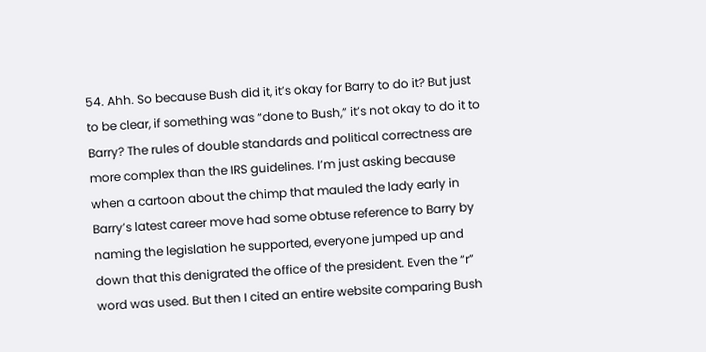54. Ahh. So because Bush did it, it’s okay for Barry to do it? But just to be clear, if something was “done to Bush,” it’s not okay to do it to Barry? The rules of double standards and political correctness are more complex than the IRS guidelines. I’m just asking because when a cartoon about the chimp that mauled the lady early in Barry’s latest career move had some obtuse reference to Barry by naming the legislation he supported, everyone jumped up and down that this denigrated the office of the president. Even the “r” word was used. But then I cited an entire website comparing Bush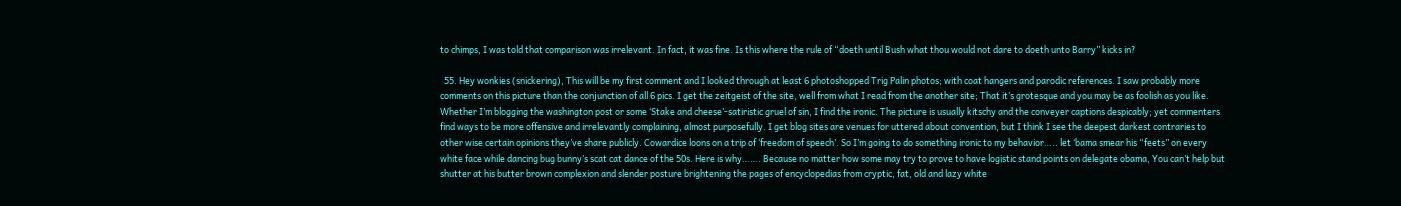to chimps, I was told that comparison was irrelevant. In fact, it was fine. Is this where the rule of “doeth until Bush what thou would not dare to doeth unto Barry” kicks in?

  55. Hey wonkies (snickering), This will be my first comment and I looked through at least 6 photoshopped Trig Palin photos; with coat hangers and parodic references. I saw probably more comments on this picture than the conjunction of all 6 pics. I get the zeitgeist of the site, well from what I read from the another site; That it’s grotesque and you may be as foolish as you like. Whether I’m blogging the washington post or some ‘Stake and cheese’-satiristic gruel of sin, I find the ironic. The picture is usually kitschy and the conveyer captions despicably; yet commenters find ways to be more offensive and irrelevantly complaining, almost purposefully. I get blog sites are venues for uttered about convention, but I think I see the deepest darkest contraries to other wise certain opinions they’ve share publicly. Cowardice loons on a trip of ‘freedom of speech’. So I’m going to do something ironic to my behavior….. let ‘bama smear his “feets” on every white face while dancing bug bunny’s scat cat dance of the 50s. Here is why……. Because no matter how some may try to prove to have logistic stand points on delegate obama, You can’t help but shutter at his butter brown complexion and slender posture brightening the pages of encyclopedias from cryptic, fat, old and lazy white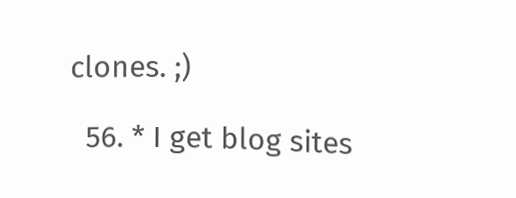clones. ;)

  56. * I get blog sites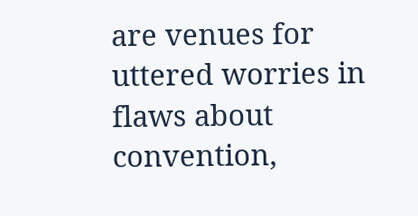are venues for uttered worries in flaws about convention,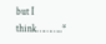but I think………..*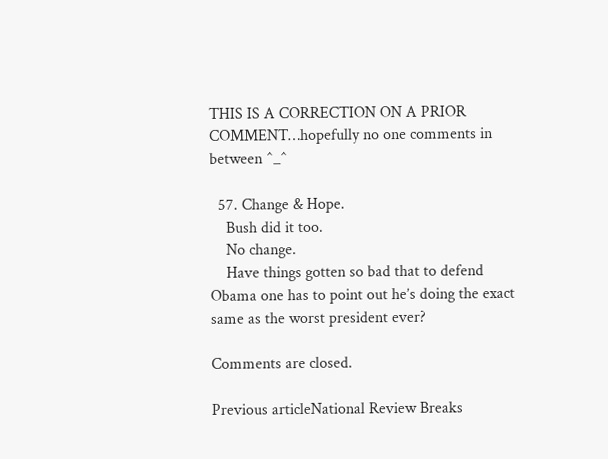THIS IS A CORRECTION ON A PRIOR COMMENT…hopefully no one comments in between ^_^

  57. Change & Hope.
    Bush did it too.
    No change.
    Have things gotten so bad that to defend Obama one has to point out he’s doing the exact same as the worst president ever?

Comments are closed.

Previous articleNational Review Breaks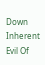Down Inherent Evil Of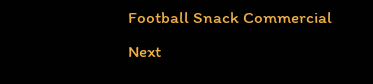Football Snack Commercial
Next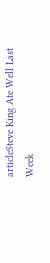articleSteve King Ate Well Last Week